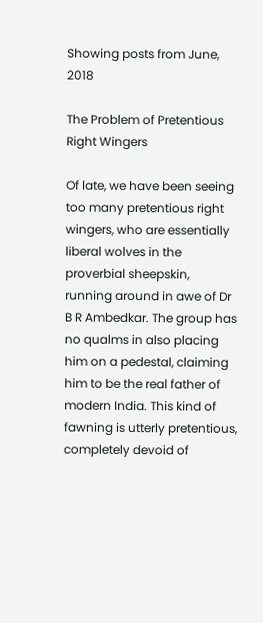Showing posts from June, 2018

The Problem of Pretentious Right Wingers

Of late, we have been seeing too many pretentious right wingers, who are essentially liberal wolves in the proverbial sheepskin, running around in awe of Dr B R Ambedkar. The group has no qualms in also placing him on a pedestal, claiming him to be the real father of modern India. This kind of fawning is utterly pretentious, completely devoid of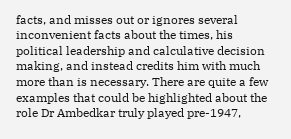facts, and misses out or ignores several inconvenient facts about the times, his political leadership and calculative decision making, and instead credits him with much more than is necessary. There are quite a few examples that could be highlighted about the role Dr Ambedkar truly played pre-1947,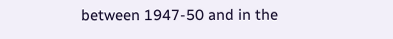between 1947-50 and in the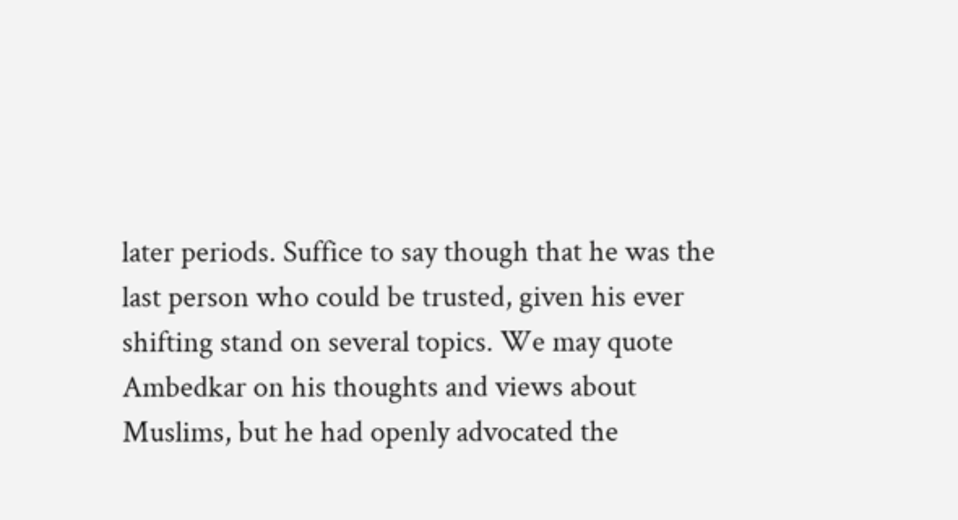later periods. Suffice to say though that he was the last person who could be trusted, given his ever shifting stand on several topics. We may quote Ambedkar on his thoughts and views about Muslims, but he had openly advocated the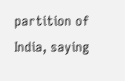partition of India, saying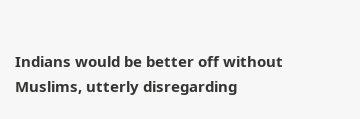Indians would be better off without Muslims, utterly disregarding